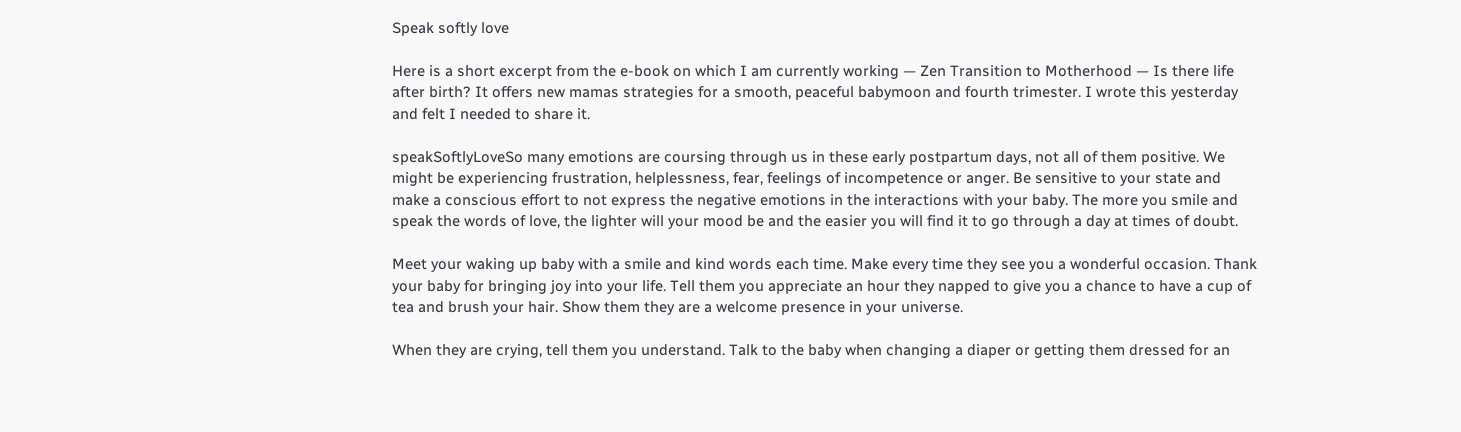Speak softly love

Here is a short excerpt from the e-book on which I am currently working — Zen Transition to Motherhood — Is there life after birth? It offers new mamas strategies for a smooth, peaceful babymoon and fourth trimester. I wrote this yesterday and felt I needed to share it.

speakSoftlyLoveSo many emotions are coursing through us in these early postpartum days, not all of them positive. We might be experiencing frustration, helplessness, fear, feelings of incompetence or anger. Be sensitive to your state and make a conscious effort to not express the negative emotions in the interactions with your baby. The more you smile and speak the words of love, the lighter will your mood be and the easier you will find it to go through a day at times of doubt.

Meet your waking up baby with a smile and kind words each time. Make every time they see you a wonderful occasion. Thank your baby for bringing joy into your life. Tell them you appreciate an hour they napped to give you a chance to have a cup of tea and brush your hair. Show them they are a welcome presence in your universe.

When they are crying, tell them you understand. Talk to the baby when changing a diaper or getting them dressed for an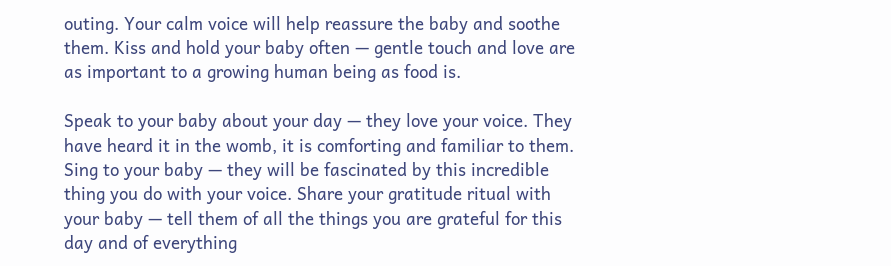outing. Your calm voice will help reassure the baby and soothe them. Kiss and hold your baby often — gentle touch and love are as important to a growing human being as food is.

Speak to your baby about your day — they love your voice. They have heard it in the womb, it is comforting and familiar to them. Sing to your baby — they will be fascinated by this incredible thing you do with your voice. Share your gratitude ritual with your baby — tell them of all the things you are grateful for this day and of everything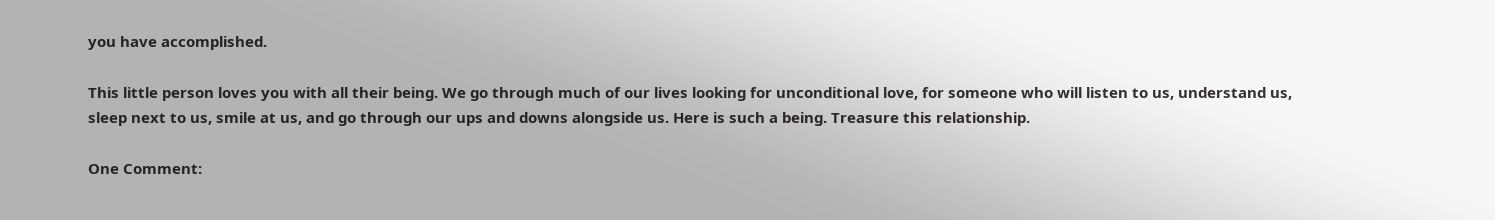you have accomplished.

This little person loves you with all their being. We go through much of our lives looking for unconditional love, for someone who will listen to us, understand us, sleep next to us, smile at us, and go through our ups and downs alongside us. Here is such a being. Treasure this relationship.

One Comment: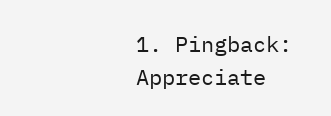1. Pingback: Appreciate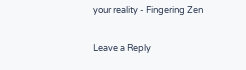your reality - Fingering Zen

Leave a Reply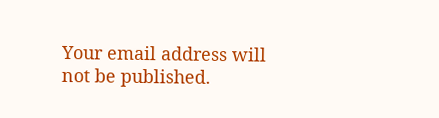Your email address will not be published.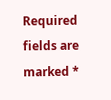Required fields are marked *